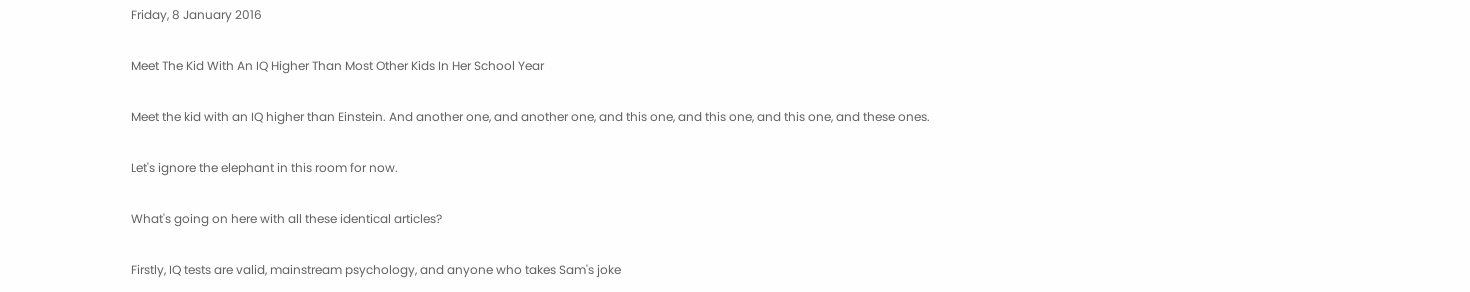Friday, 8 January 2016

Meet The Kid With An IQ Higher Than Most Other Kids In Her School Year

Meet the kid with an IQ higher than Einstein. And another one, and another one, and this one, and this one, and this one, and these ones.

Let's ignore the elephant in this room for now.

What's going on here with all these identical articles?

Firstly, IQ tests are valid, mainstream psychology, and anyone who takes Sam's joke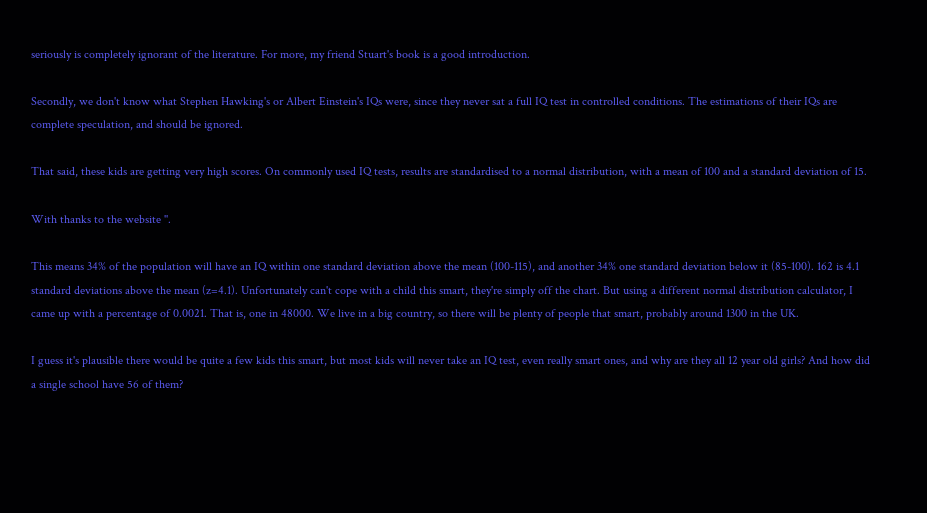seriously is completely ignorant of the literature. For more, my friend Stuart's book is a good introduction.

Secondly, we don't know what Stephen Hawking's or Albert Einstein's IQs were, since they never sat a full IQ test in controlled conditions. The estimations of their IQs are complete speculation, and should be ignored.

That said, these kids are getting very high scores. On commonly used IQ tests, results are standardised to a normal distribution, with a mean of 100 and a standard deviation of 15.

With thanks to the website ''.

This means 34% of the population will have an IQ within one standard deviation above the mean (100-115), and another 34% one standard deviation below it (85-100). 162 is 4.1 standard deviations above the mean (z=4.1). Unfortunately can't cope with a child this smart, they're simply off the chart. But using a different normal distribution calculator, I came up with a percentage of 0.0021. That is, one in 48000. We live in a big country, so there will be plenty of people that smart, probably around 1300 in the UK.

I guess it's plausible there would be quite a few kids this smart, but most kids will never take an IQ test, even really smart ones, and why are they all 12 year old girls? And how did a single school have 56 of them?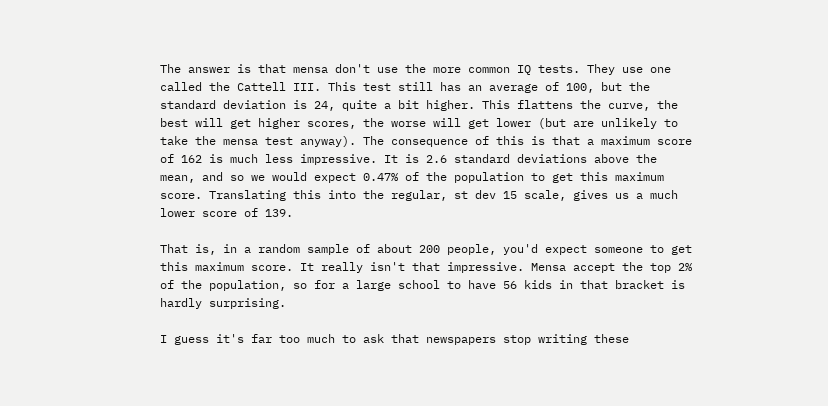The answer is that mensa don't use the more common IQ tests. They use one called the Cattell III. This test still has an average of 100, but the standard deviation is 24, quite a bit higher. This flattens the curve, the best will get higher scores, the worse will get lower (but are unlikely to take the mensa test anyway). The consequence of this is that a maximum score of 162 is much less impressive. It is 2.6 standard deviations above the mean, and so we would expect 0.47% of the population to get this maximum score. Translating this into the regular, st dev 15 scale, gives us a much lower score of 139.

That is, in a random sample of about 200 people, you'd expect someone to get this maximum score. It really isn't that impressive. Mensa accept the top 2% of the population, so for a large school to have 56 kids in that bracket is hardly surprising.

I guess it's far too much to ask that newspapers stop writing these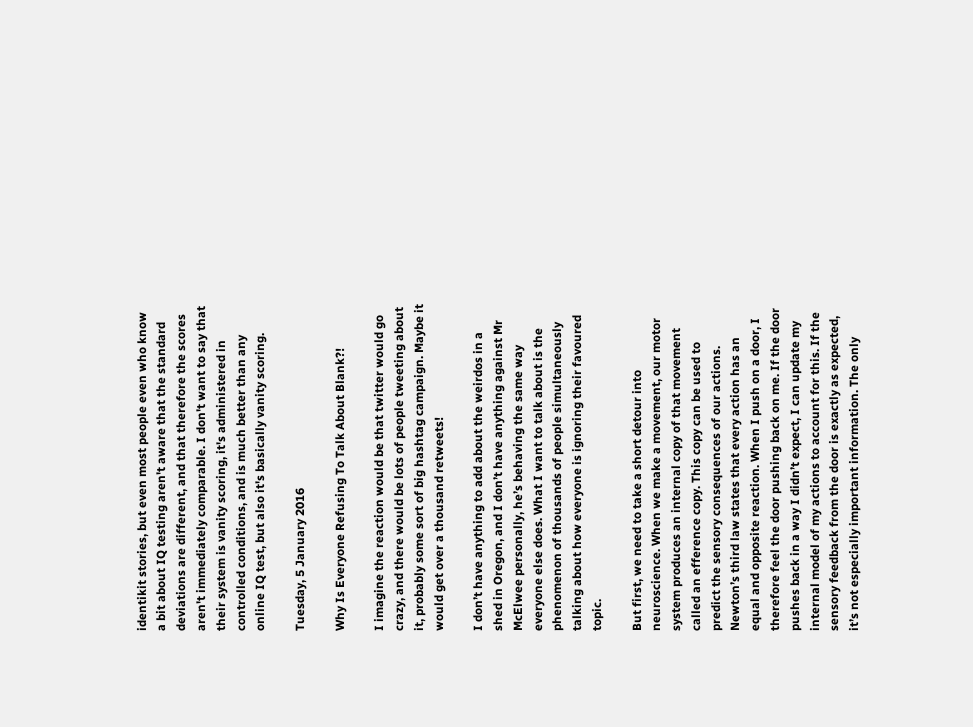identikit stories, but even most people even who know a bit about IQ testing aren't aware that the standard deviations are different, and that therefore the scores aren't immediately comparable. I don't want to say that their system is vanity scoring, it's administered in controlled conditions, and is much better than any online IQ test, but also it's basically vanity scoring.

Tuesday, 5 January 2016

Why Is Everyone Refusing To Talk About Blank?!

I imagine the reaction would be that twitter would go crazy, and there would be lots of people tweeting about it, probably some sort of big hashtag campaign. Maybe it would get over a thousand retweets!

I don’t have anything to add about the weirdos in a shed in Oregon, and I don’t have anything against Mr McElwee personally, he’s behaving the same way everyone else does. What I want to talk about is the phenomenon of thousands of people simultaneously talking about how everyone is ignoring their favoured topic.

But first, we need to take a short detour into neuroscience. When we make a movement, our motor system produces an internal copy of that movement called an efference copy. This copy can be used to predict the sensory consequences of our actions. Newton’s third law states that every action has an equal and opposite reaction. When I push on a door, I therefore feel the door pushing back on me. If the door pushes back in a way I didn’t expect, I can update my internal model of my actions to account for this. If the sensory feedback from the door is exactly as expected, it’s not especially important information. The only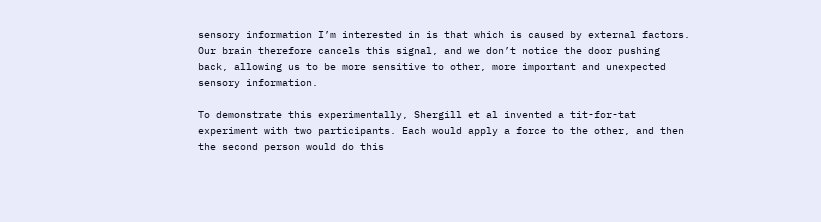sensory information I’m interested in is that which is caused by external factors. Our brain therefore cancels this signal, and we don’t notice the door pushing back, allowing us to be more sensitive to other, more important and unexpected sensory information.

To demonstrate this experimentally, Shergill et al invented a tit-for-tat experiment with two participants. Each would apply a force to the other, and then the second person would do this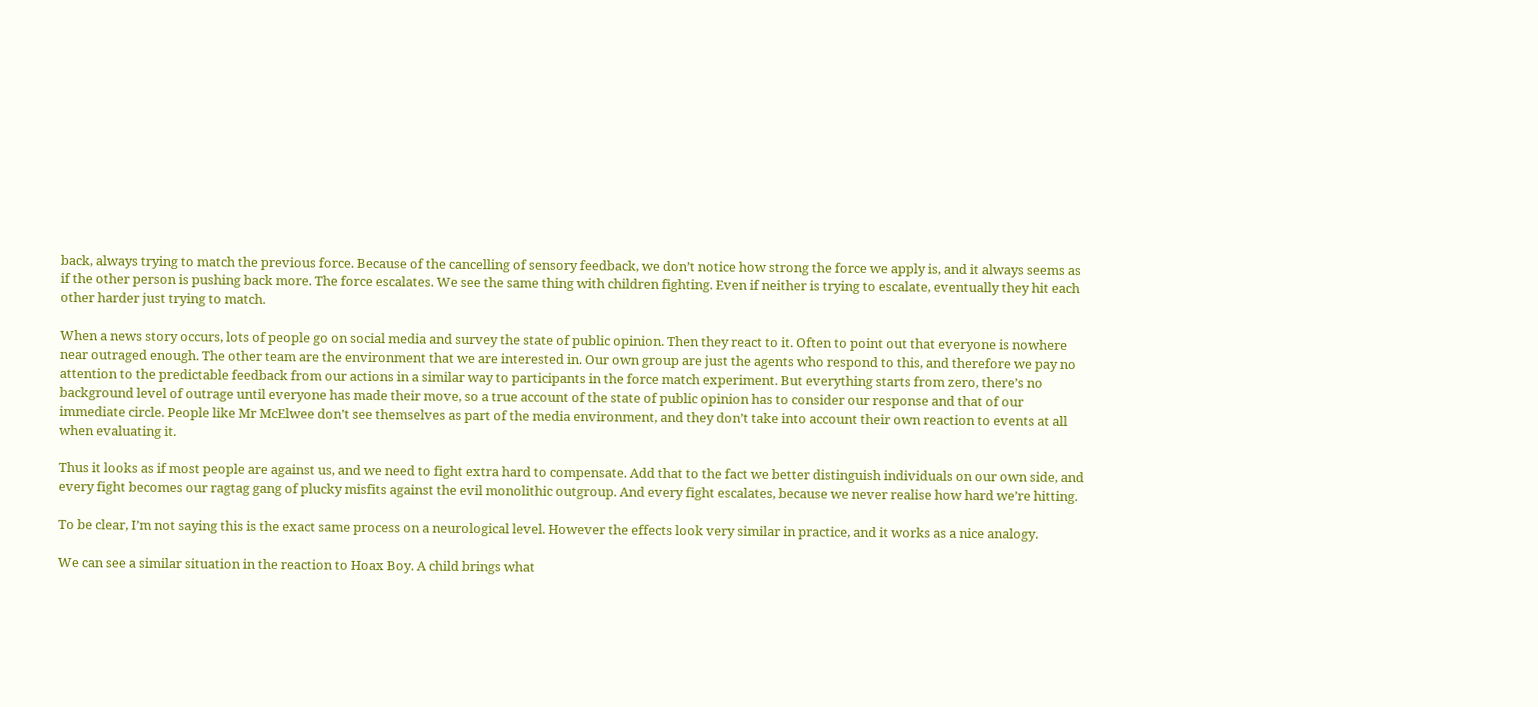back, always trying to match the previous force. Because of the cancelling of sensory feedback, we don’t notice how strong the force we apply is, and it always seems as if the other person is pushing back more. The force escalates. We see the same thing with children fighting. Even if neither is trying to escalate, eventually they hit each other harder just trying to match.

When a news story occurs, lots of people go on social media and survey the state of public opinion. Then they react to it. Often to point out that everyone is nowhere near outraged enough. The other team are the environment that we are interested in. Our own group are just the agents who respond to this, and therefore we pay no attention to the predictable feedback from our actions in a similar way to participants in the force match experiment. But everything starts from zero, there’s no background level of outrage until everyone has made their move, so a true account of the state of public opinion has to consider our response and that of our immediate circle. People like Mr McElwee don’t see themselves as part of the media environment, and they don’t take into account their own reaction to events at all when evaluating it.

Thus it looks as if most people are against us, and we need to fight extra hard to compensate. Add that to the fact we better distinguish individuals on our own side, and every fight becomes our ragtag gang of plucky misfits against the evil monolithic outgroup. And every fight escalates, because we never realise how hard we’re hitting.

To be clear, I’m not saying this is the exact same process on a neurological level. However the effects look very similar in practice, and it works as a nice analogy.

We can see a similar situation in the reaction to Hoax Boy. A child brings what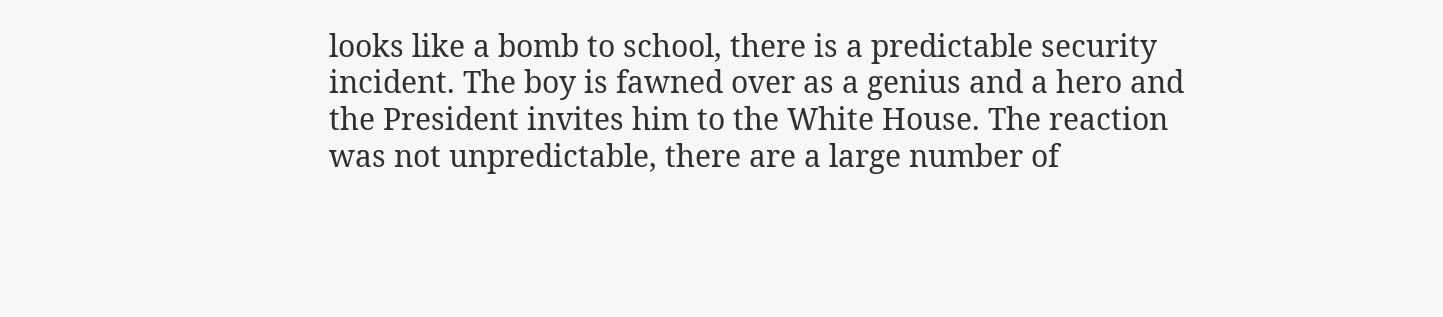looks like a bomb to school, there is a predictable security incident. The boy is fawned over as a genius and a hero and the President invites him to the White House. The reaction was not unpredictable, there are a large number of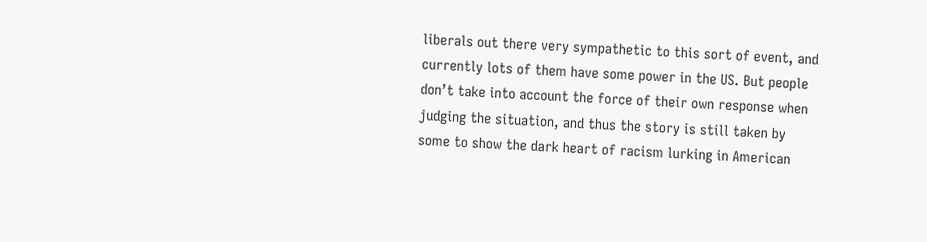liberals out there very sympathetic to this sort of event, and currently lots of them have some power in the US. But people don’t take into account the force of their own response when judging the situation, and thus the story is still taken by some to show the dark heart of racism lurking in American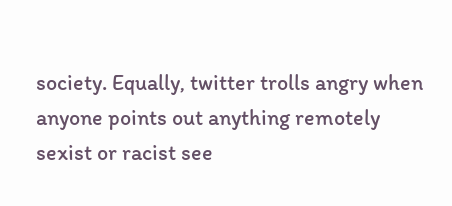society. Equally, twitter trolls angry when anyone points out anything remotely sexist or racist see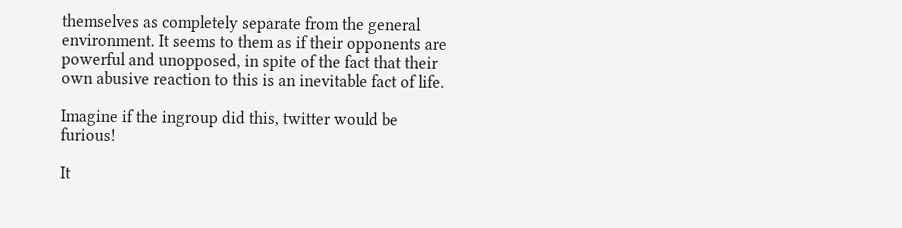themselves as completely separate from the general environment. It seems to them as if their opponents are powerful and unopposed, in spite of the fact that their own abusive reaction to this is an inevitable fact of life.

Imagine if the ingroup did this, twitter would be furious!

It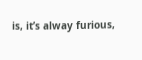is, it’s alway furious,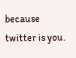because twitter is you.